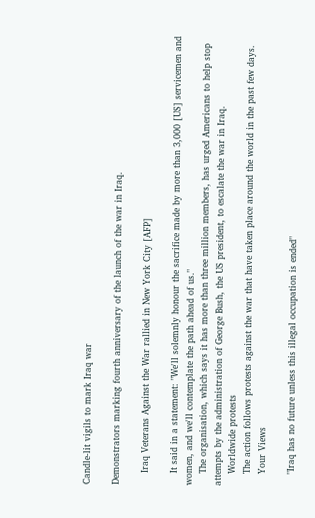Candle-lit vigils to mark Iraq war

Demonstrators marking fourth anniversary of the launch of the war in Iraq.

    Iraq Veterans Against the War rallied in New York City [AFP]

    It said in a statement: "We'll solemnly honour the sacrifice made by more than 3,000 [US] servicemen and women, and we'll contemplate the path ahead of us."
    The organisation, which says it has more than three million members, has urged Americans to help stop attempts by the administration of George Bush, the US president, to escalate the war in Iraq.
    Worldwide protests
    The action follows protests against the war that have taken place around the world in the past few days.
    Your Views

    "Iraq has no future unless this illegal occupation is ended"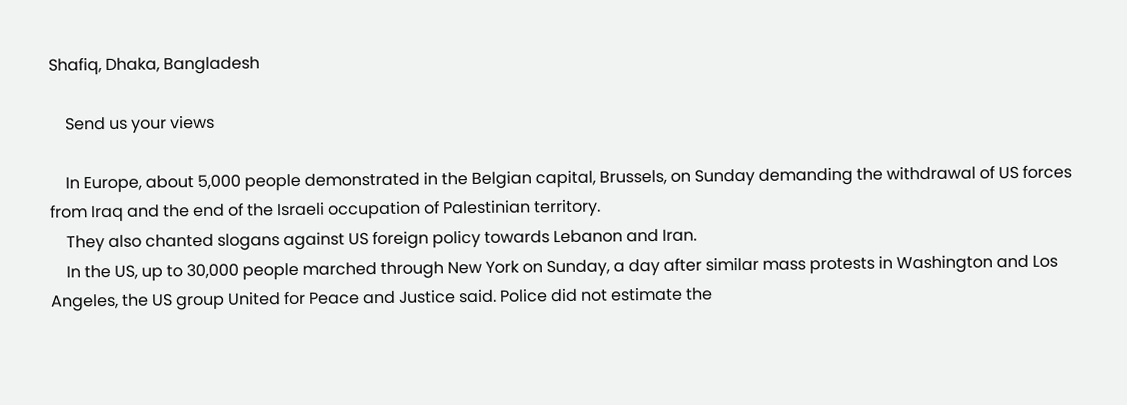Shafiq, Dhaka, Bangladesh

    Send us your views

    In Europe, about 5,000 people demonstrated in the Belgian capital, Brussels, on Sunday demanding the withdrawal of US forces from Iraq and the end of the Israeli occupation of Palestinian territory.
    They also chanted slogans against US foreign policy towards Lebanon and Iran.
    In the US, up to 30,000 people marched through New York on Sunday, a day after similar mass protests in Washington and Los Angeles, the US group United for Peace and Justice said. Police did not estimate the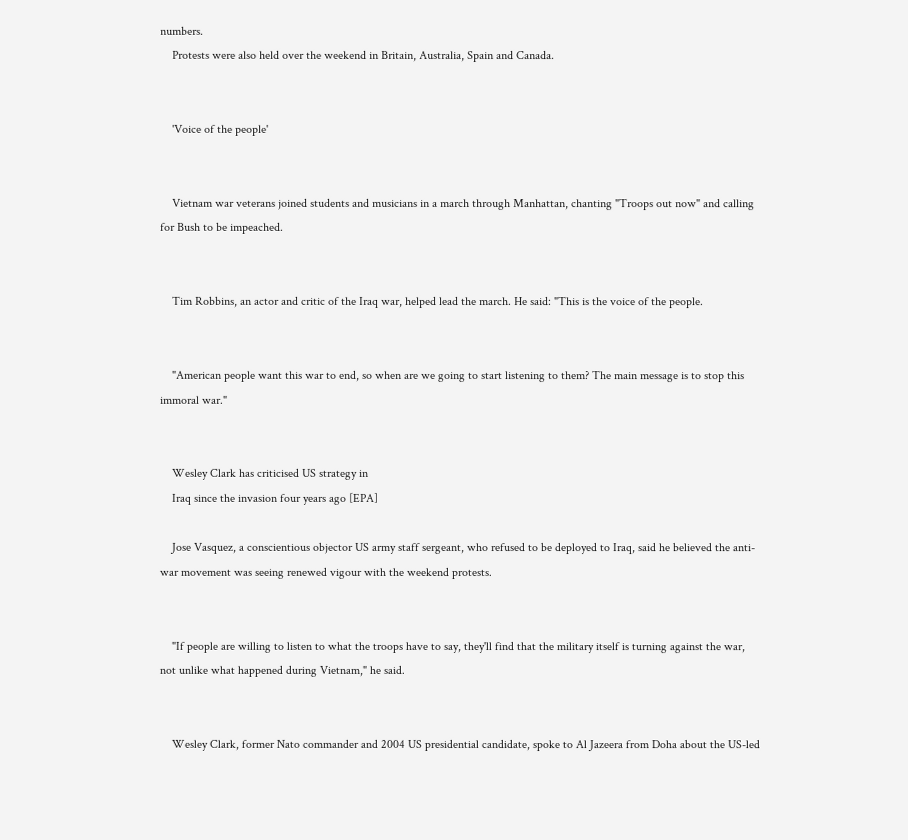numbers.
    Protests were also held over the weekend in Britain, Australia, Spain and Canada.


    'Voice of the people'


    Vietnam war veterans joined students and musicians in a march through Manhattan, chanting "Troops out now" and calling for Bush to be impeached.


    Tim Robbins, an actor and critic of the Iraq war, helped lead the march. He said: "This is the voice of the people.


    "American people want this war to end, so when are we going to start listening to them? The main message is to stop this immoral war."


    Wesley Clark has criticised US strategy in
    Iraq since the invasion four years ago [EPA]

    Jose Vasquez, a conscientious objector US army staff sergeant, who refused to be deployed to Iraq, said he believed the anti-war movement was seeing renewed vigour with the weekend protests.


    "If people are willing to listen to what the troops have to say, they'll find that the military itself is turning against the war, not unlike what happened during Vietnam," he said.


    Wesley Clark, former Nato commander and 2004 US presidential candidate, spoke to Al Jazeera from Doha about the US-led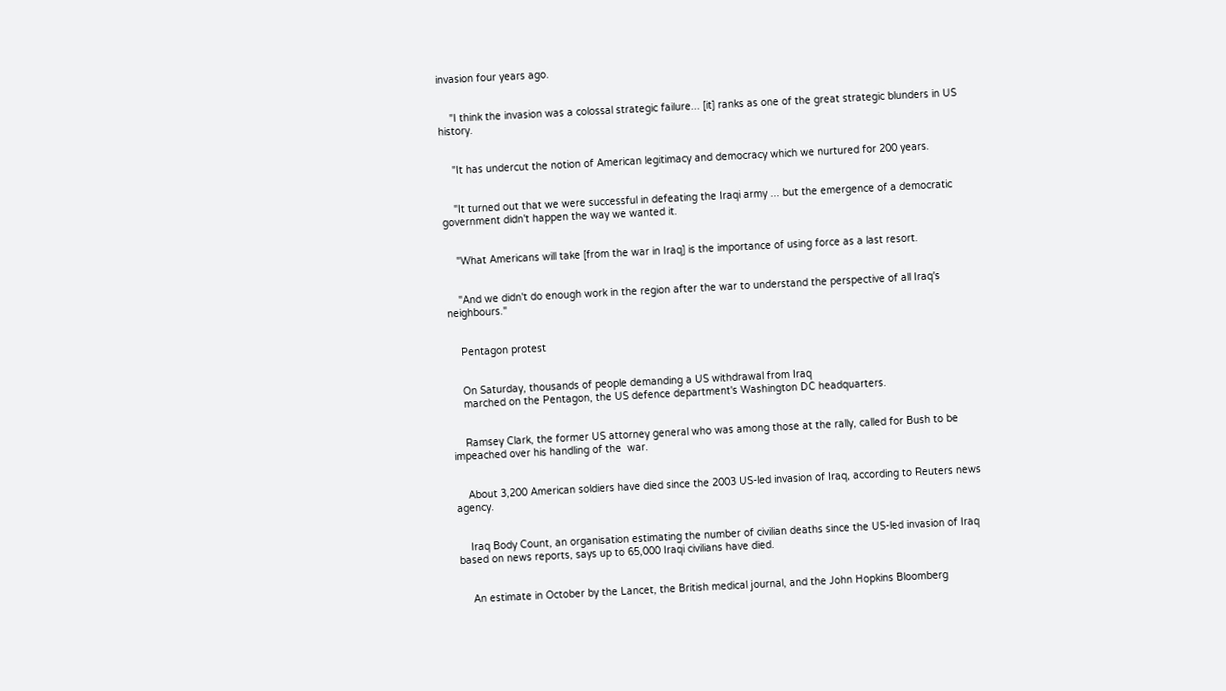invasion four years ago.


    "I think the invasion was a colossal strategic failure... [it] ranks as one of the great strategic blunders in US history.


    "It has undercut the notion of American legitimacy and democracy which we nurtured for 200 years.


    "It turned out that we were successful in defeating the Iraqi army ... but the emergence of a democratic government didn't happen the way we wanted it.


    "What Americans will take [from the war in Iraq] is the importance of using force as a last resort.


    "And we didn't do enough work in the region after the war to understand the perspective of all Iraq's neighbours."


    Pentagon protest


    On Saturday, thousands of people demanding a US withdrawal from Iraq
    marched on the Pentagon, the US defence department's Washington DC headquarters.


    Ramsey Clark, the former US attorney general who was among those at the rally, called for Bush to be impeached over his handling of the  war.


    About 3,200 American soldiers have died since the 2003 US-led invasion of Iraq, according to Reuters news agency.


    Iraq Body Count, an organisation estimating the number of civilian deaths since the US-led invasion of Iraq based on news reports, says up to 65,000 Iraqi civilians have died.


    An estimate in October by the Lancet, the British medical journal, and the John Hopkins Bloomberg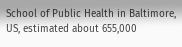School of Public Health in Baltimore, US, estimated about 655,000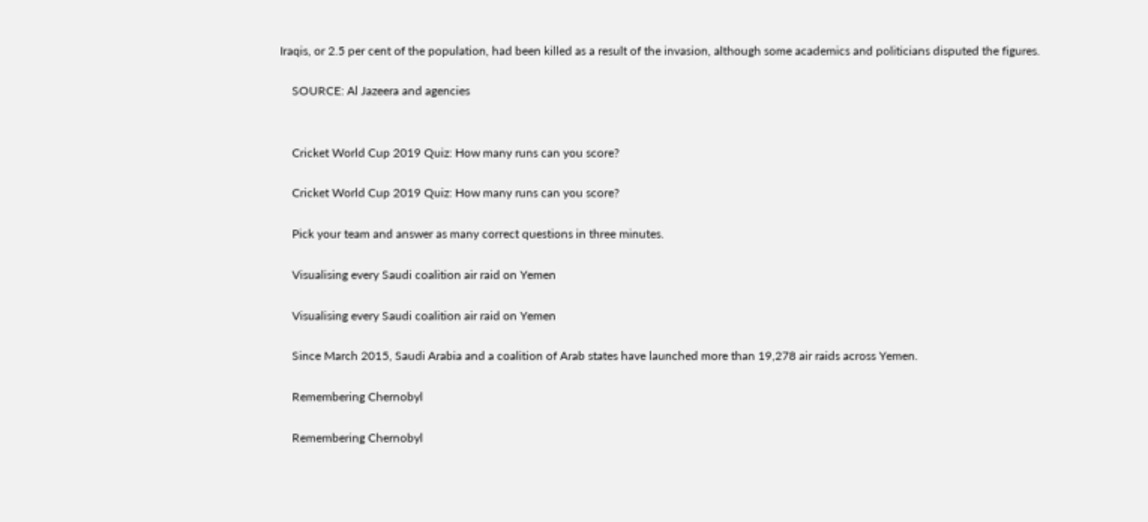Iraqis, or 2.5 per cent of the population, had been killed as a result of the invasion, although some academics and politicians disputed the figures.

    SOURCE: Al Jazeera and agencies


    Cricket World Cup 2019 Quiz: How many runs can you score?

    Cricket World Cup 2019 Quiz: How many runs can you score?

    Pick your team and answer as many correct questions in three minutes.

    Visualising every Saudi coalition air raid on Yemen

    Visualising every Saudi coalition air raid on Yemen

    Since March 2015, Saudi Arabia and a coalition of Arab states have launched more than 19,278 air raids across Yemen.

    Remembering Chernobyl

    Remembering Chernobyl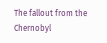The fallout from the Chernobyl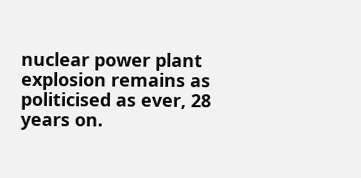nuclear power plant explosion remains as politicised as ever, 28 years on.